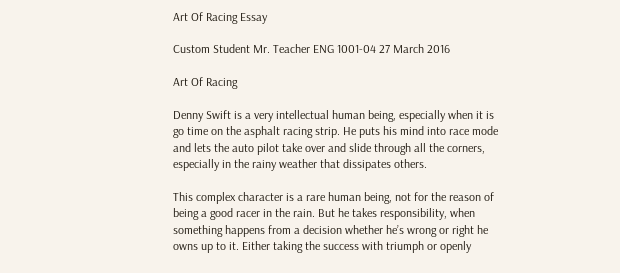Art Of Racing Essay

Custom Student Mr. Teacher ENG 1001-04 27 March 2016

Art Of Racing

Denny Swift is a very intellectual human being, especially when it is go time on the asphalt racing strip. He puts his mind into race mode and lets the auto pilot take over and slide through all the corners, especially in the rainy weather that dissipates others.

This complex character is a rare human being, not for the reason of being a good racer in the rain. But he takes responsibility, when something happens from a decision whether he’s wrong or right he owns up to it. Either taking the success with triumph or openly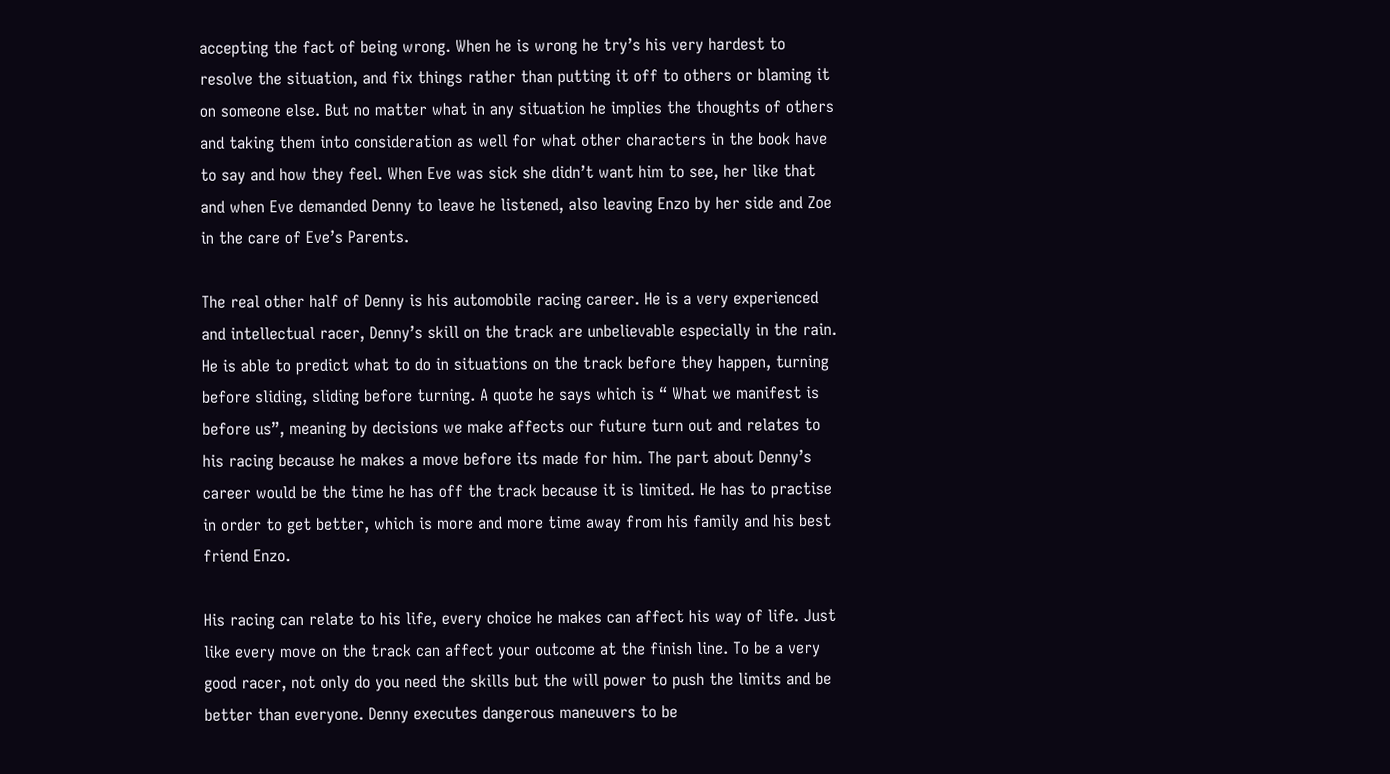accepting the fact of being wrong. When he is wrong he try’s his very hardest to resolve the situation, and fix things rather than putting it off to others or blaming it on someone else. But no matter what in any situation he implies the thoughts of others and taking them into consideration as well for what other characters in the book have to say and how they feel. When Eve was sick she didn’t want him to see, her like that and when Eve demanded Denny to leave he listened, also leaving Enzo by her side and Zoe in the care of Eve’s Parents.

The real other half of Denny is his automobile racing career. He is a very experienced and intellectual racer, Denny’s skill on the track are unbelievable especially in the rain. He is able to predict what to do in situations on the track before they happen, turning before sliding, sliding before turning. A quote he says which is “ What we manifest is before us”, meaning by decisions we make affects our future turn out and relates to his racing because he makes a move before its made for him. The part about Denny’s career would be the time he has off the track because it is limited. He has to practise in order to get better, which is more and more time away from his family and his best friend Enzo.

His racing can relate to his life, every choice he makes can affect his way of life. Just like every move on the track can affect your outcome at the finish line. To be a very good racer, not only do you need the skills but the will power to push the limits and be better than everyone. Denny executes dangerous maneuvers to be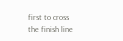first to cross the finish line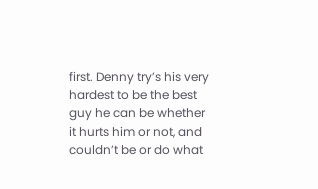first. Denny try’s his very hardest to be the best guy he can be whether it hurts him or not, and couldn’t be or do what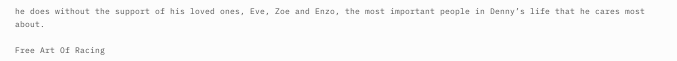he does without the support of his loved ones, Eve, Zoe and Enzo, the most important people in Denny’s life that he cares most about.

Free Art Of Racing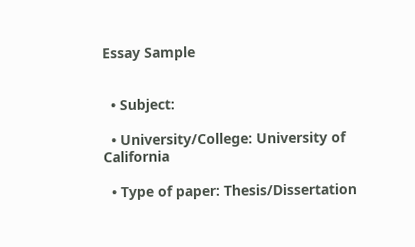Essay Sample


  • Subject:

  • University/College: University of California

  • Type of paper: Thesis/Dissertation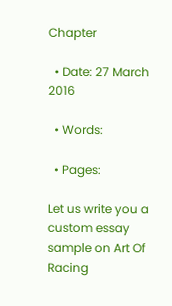Chapter

  • Date: 27 March 2016

  • Words:

  • Pages:

Let us write you a custom essay sample on Art Of Racing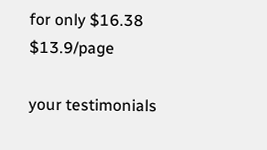for only $16.38 $13.9/page

your testimonials